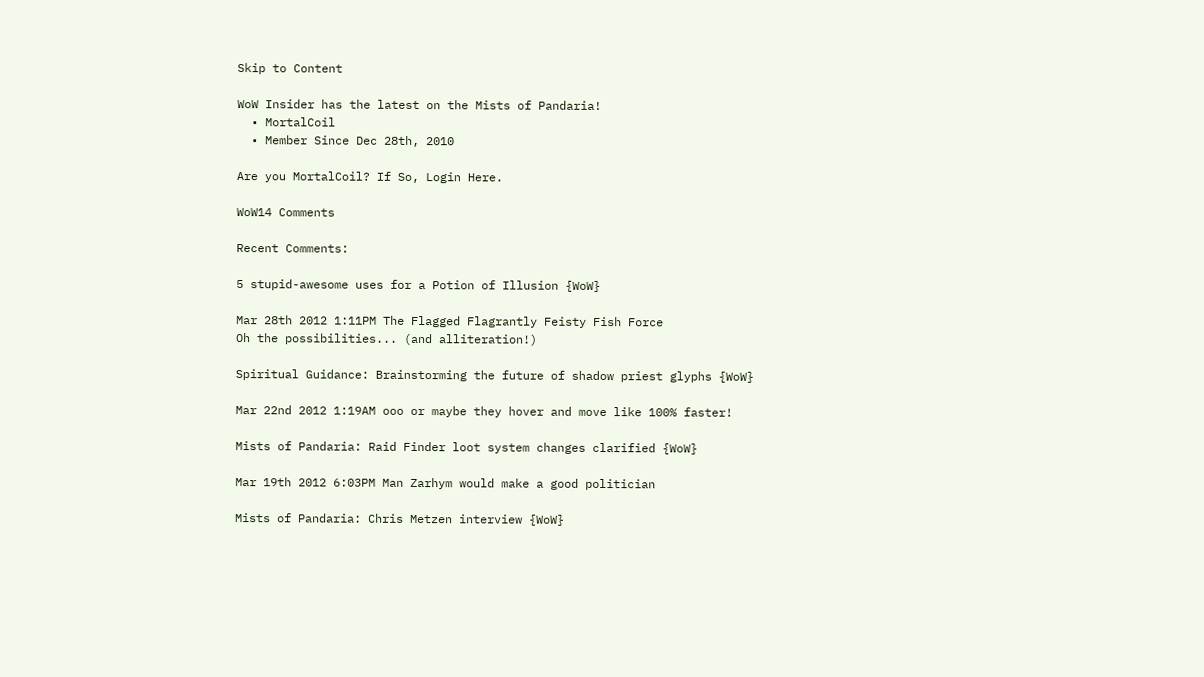Skip to Content

WoW Insider has the latest on the Mists of Pandaria!
  • MortalCoil
  • Member Since Dec 28th, 2010

Are you MortalCoil? If So, Login Here.

WoW14 Comments

Recent Comments:

5 stupid-awesome uses for a Potion of Illusion {WoW}

Mar 28th 2012 1:11PM The Flagged Flagrantly Feisty Fish Force
Oh the possibilities... (and alliteration!)

Spiritual Guidance: Brainstorming the future of shadow priest glyphs {WoW}

Mar 22nd 2012 1:19AM ooo or maybe they hover and move like 100% faster!

Mists of Pandaria: Raid Finder loot system changes clarified {WoW}

Mar 19th 2012 6:03PM Man Zarhym would make a good politician

Mists of Pandaria: Chris Metzen interview {WoW}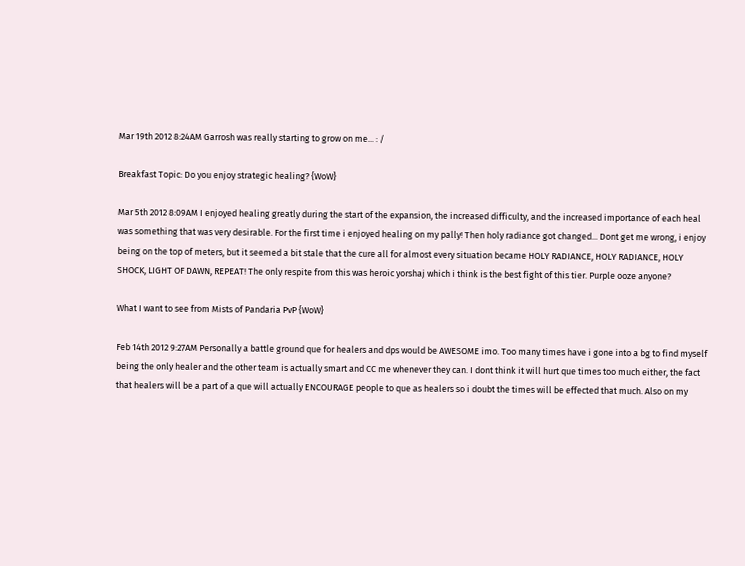Mar 19th 2012 8:24AM Garrosh was really starting to grow on me... : /

Breakfast Topic: Do you enjoy strategic healing? {WoW}

Mar 5th 2012 8:09AM I enjoyed healing greatly during the start of the expansion, the increased difficulty, and the increased importance of each heal was something that was very desirable. For the first time i enjoyed healing on my pally! Then holy radiance got changed... Dont get me wrong, i enjoy being on the top of meters, but it seemed a bit stale that the cure all for almost every situation became HOLY RADIANCE, HOLY RADIANCE, HOLY SHOCK, LIGHT OF DAWN, REPEAT! The only respite from this was heroic yorshaj which i think is the best fight of this tier. Purple ooze anyone?

What I want to see from Mists of Pandaria PvP {WoW}

Feb 14th 2012 9:27AM Personally a battle ground que for healers and dps would be AWESOME imo. Too many times have i gone into a bg to find myself being the only healer and the other team is actually smart and CC me whenever they can. I dont think it will hurt que times too much either, the fact that healers will be a part of a que will actually ENCOURAGE people to que as healers so i doubt the times will be effected that much. Also on my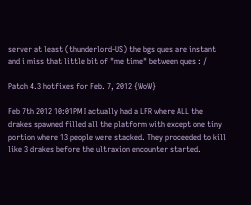server at least (thunderlord-US) the bgs ques are instant and i miss that little bit of "me time" between ques : /

Patch 4.3 hotfixes for Feb. 7, 2012 {WoW}

Feb 7th 2012 10:01PM I actually had a LFR where ALL the drakes spawned filled all the platform with except one tiny portion where 13 people were stacked. They proceeded to kill like 3 drakes before the ultraxion encounter started.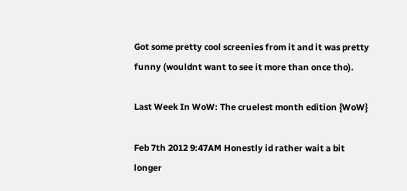Got some pretty cool screenies from it and it was pretty funny (wouldnt want to see it more than once tho).

Last Week In WoW: The cruelest month edition {WoW}

Feb 7th 2012 9:47AM Honestly id rather wait a bit longer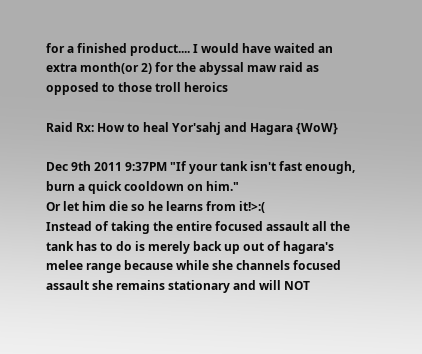for a finished product.... I would have waited an extra month(or 2) for the abyssal maw raid as opposed to those troll heroics

Raid Rx: How to heal Yor'sahj and Hagara {WoW}

Dec 9th 2011 9:37PM "If your tank isn't fast enough, burn a quick cooldown on him."
Or let him die so he learns from it!>:(
Instead of taking the entire focused assault all the tank has to do is merely back up out of hagara's melee range because while she channels focused assault she remains stationary and will NOT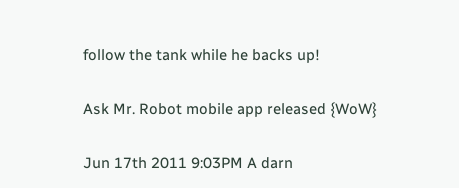follow the tank while he backs up!

Ask Mr. Robot mobile app released {WoW}

Jun 17th 2011 9:03PM A darn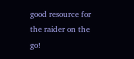good resource for the raider on the go!